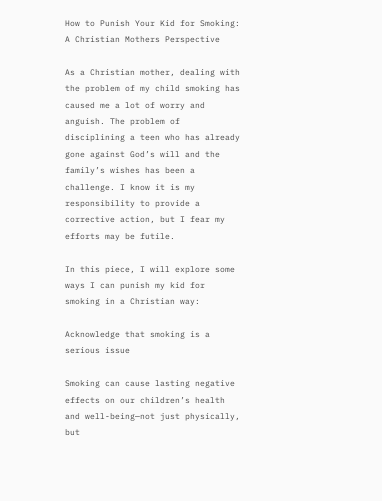How to Punish Your Kid for Smoking: A Christian Mothers Perspective

As a Christian mother, dealing with the problem of my child smoking has caused me a lot of worry and anguish. The problem of disciplining a teen who has already gone against God’s will and the family’s wishes has been a challenge. I know it is my responsibility to provide a corrective action, but I fear my efforts may be futile.

In this piece, I will explore some ways I can punish my kid for smoking in a Christian way:

Acknowledge that smoking is a serious issue

Smoking can cause lasting negative effects on our children’s health and well-being—not just physically, but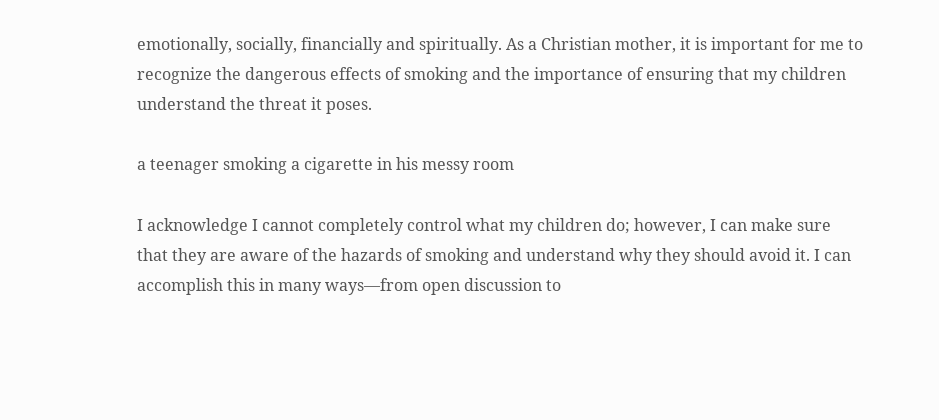emotionally, socially, financially and spiritually. As a Christian mother, it is important for me to recognize the dangerous effects of smoking and the importance of ensuring that my children understand the threat it poses.

a teenager smoking a cigarette in his messy room

I acknowledge I cannot completely control what my children do; however, I can make sure that they are aware of the hazards of smoking and understand why they should avoid it. I can accomplish this in many ways—from open discussion to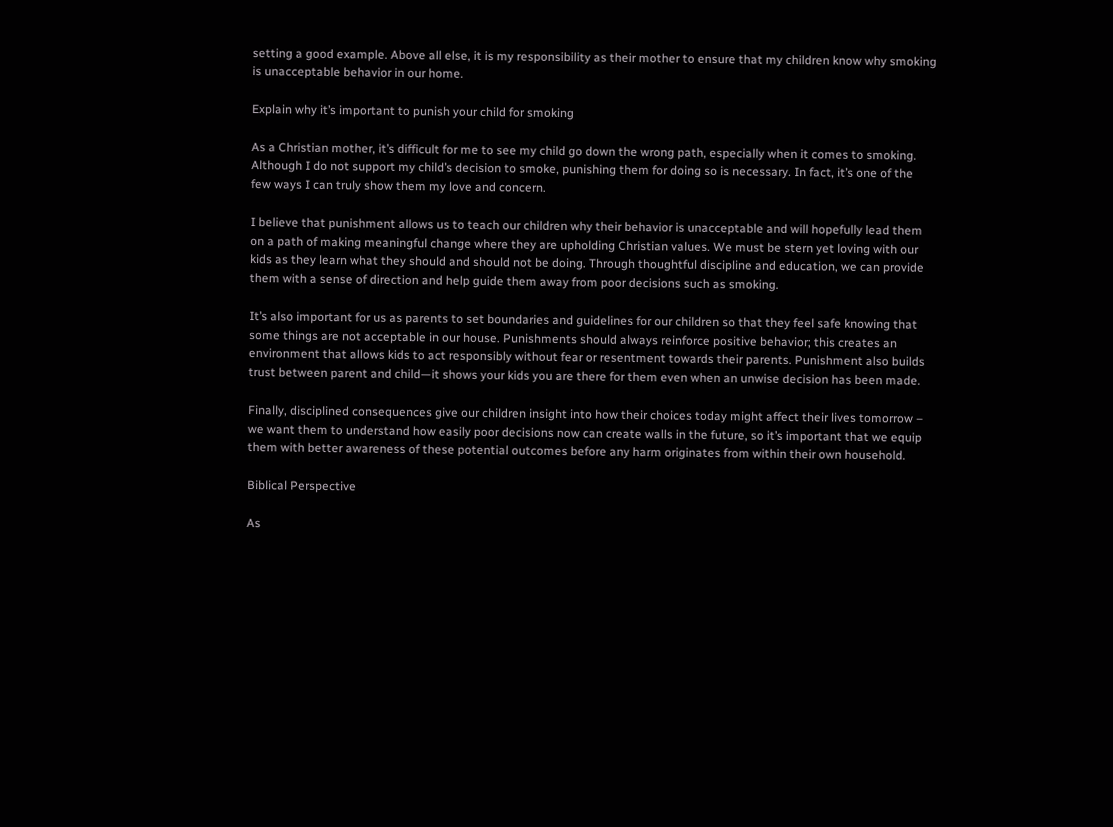setting a good example. Above all else, it is my responsibility as their mother to ensure that my children know why smoking is unacceptable behavior in our home.

Explain why it’s important to punish your child for smoking

As a Christian mother, it’s difficult for me to see my child go down the wrong path, especially when it comes to smoking. Although I do not support my child’s decision to smoke, punishing them for doing so is necessary. In fact, it’s one of the few ways I can truly show them my love and concern.

I believe that punishment allows us to teach our children why their behavior is unacceptable and will hopefully lead them on a path of making meaningful change where they are upholding Christian values. We must be stern yet loving with our kids as they learn what they should and should not be doing. Through thoughtful discipline and education, we can provide them with a sense of direction and help guide them away from poor decisions such as smoking.

It’s also important for us as parents to set boundaries and guidelines for our children so that they feel safe knowing that some things are not acceptable in our house. Punishments should always reinforce positive behavior; this creates an environment that allows kids to act responsibly without fear or resentment towards their parents. Punishment also builds trust between parent and child—it shows your kids you are there for them even when an unwise decision has been made.

Finally, disciplined consequences give our children insight into how their choices today might affect their lives tomorrow – we want them to understand how easily poor decisions now can create walls in the future, so it’s important that we equip them with better awareness of these potential outcomes before any harm originates from within their own household.

Biblical Perspective

As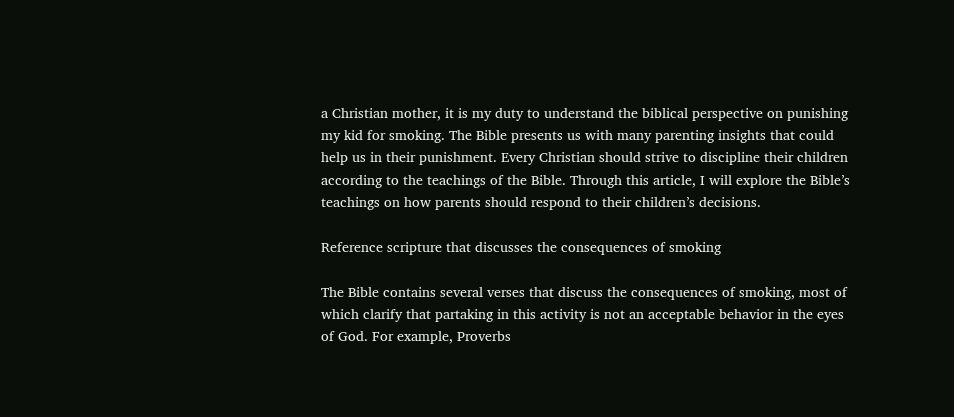a Christian mother, it is my duty to understand the biblical perspective on punishing my kid for smoking. The Bible presents us with many parenting insights that could help us in their punishment. Every Christian should strive to discipline their children according to the teachings of the Bible. Through this article, I will explore the Bible’s teachings on how parents should respond to their children’s decisions.

Reference scripture that discusses the consequences of smoking

The Bible contains several verses that discuss the consequences of smoking, most of which clarify that partaking in this activity is not an acceptable behavior in the eyes of God. For example, Proverbs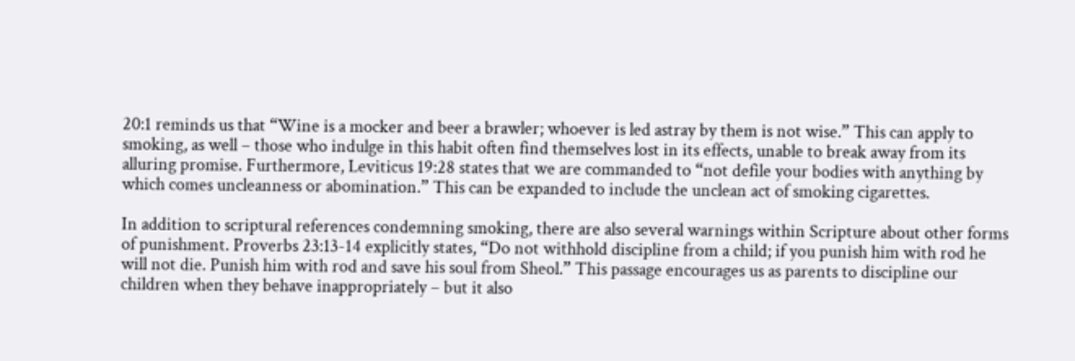20:1 reminds us that “Wine is a mocker and beer a brawler; whoever is led astray by them is not wise.” This can apply to smoking, as well – those who indulge in this habit often find themselves lost in its effects, unable to break away from its alluring promise. Furthermore, Leviticus 19:28 states that we are commanded to “not defile your bodies with anything by which comes uncleanness or abomination.” This can be expanded to include the unclean act of smoking cigarettes.

In addition to scriptural references condemning smoking, there are also several warnings within Scripture about other forms of punishment. Proverbs 23:13-14 explicitly states, “Do not withhold discipline from a child; if you punish him with rod he will not die. Punish him with rod and save his soul from Sheol.” This passage encourages us as parents to discipline our children when they behave inappropriately – but it also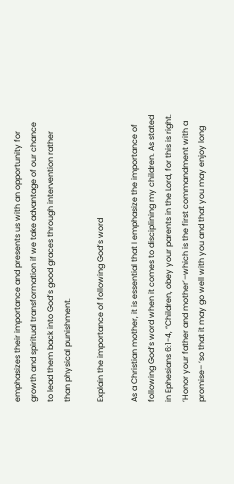emphasizes their importance and presents us with an opportunity for growth and spiritual transformation if we take advantage of our chance to lead them back into God’s good graces through intervention rather than physical punishment.

Explain the importance of following God’s word

As a Christian mother, it is essential that I emphasize the importance of following God’s word when it comes to disciplining my children. As stated in Ephesians 6:1-4, “Children, obey your parents in the Lord, for this is right. ‘Honor your father and mother’–which is the first commandment with a promise– ‘so that it may go well with you and that you may enjoy long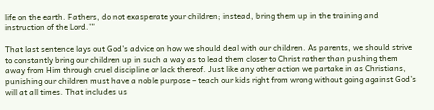life on the earth. Fathers, do not exasperate your children; instead, bring them up in the training and instruction of the Lord.’”

That last sentence lays out God’s advice on how we should deal with our children. As parents, we should strive to constantly bring our children up in such a way as to lead them closer to Christ rather than pushing them away from Him through cruel discipline or lack thereof. Just like any other action we partake in as Christians, punishing our children must have a noble purpose – teach our kids right from wrong without going against God’s will at all times. That includes us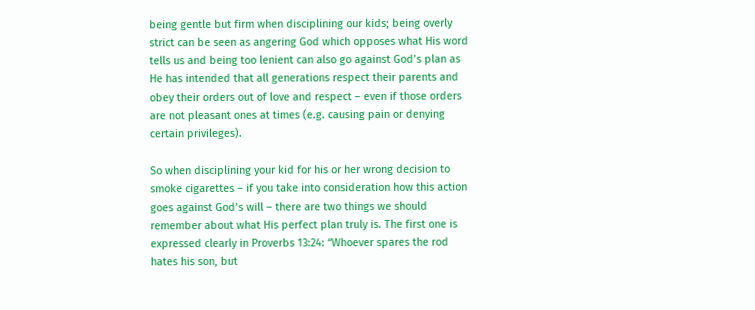being gentle but firm when disciplining our kids; being overly strict can be seen as angering God which opposes what His word tells us and being too lenient can also go against God’s plan as He has intended that all generations respect their parents and obey their orders out of love and respect – even if those orders are not pleasant ones at times (e.g. causing pain or denying certain privileges).

So when disciplining your kid for his or her wrong decision to smoke cigarettes – if you take into consideration how this action goes against God’s will – there are two things we should remember about what His perfect plan truly is. The first one is expressed clearly in Proverbs 13:24: “Whoever spares the rod hates his son, but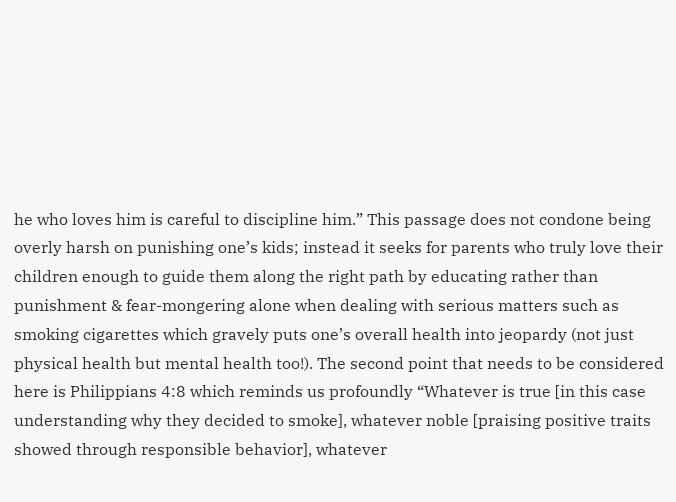he who loves him is careful to discipline him.” This passage does not condone being overly harsh on punishing one’s kids; instead it seeks for parents who truly love their children enough to guide them along the right path by educating rather than punishment & fear-mongering alone when dealing with serious matters such as smoking cigarettes which gravely puts one’s overall health into jeopardy (not just physical health but mental health too!). The second point that needs to be considered here is Philippians 4:8 which reminds us profoundly “Whatever is true [in this case understanding why they decided to smoke], whatever noble [praising positive traits showed through responsible behavior], whatever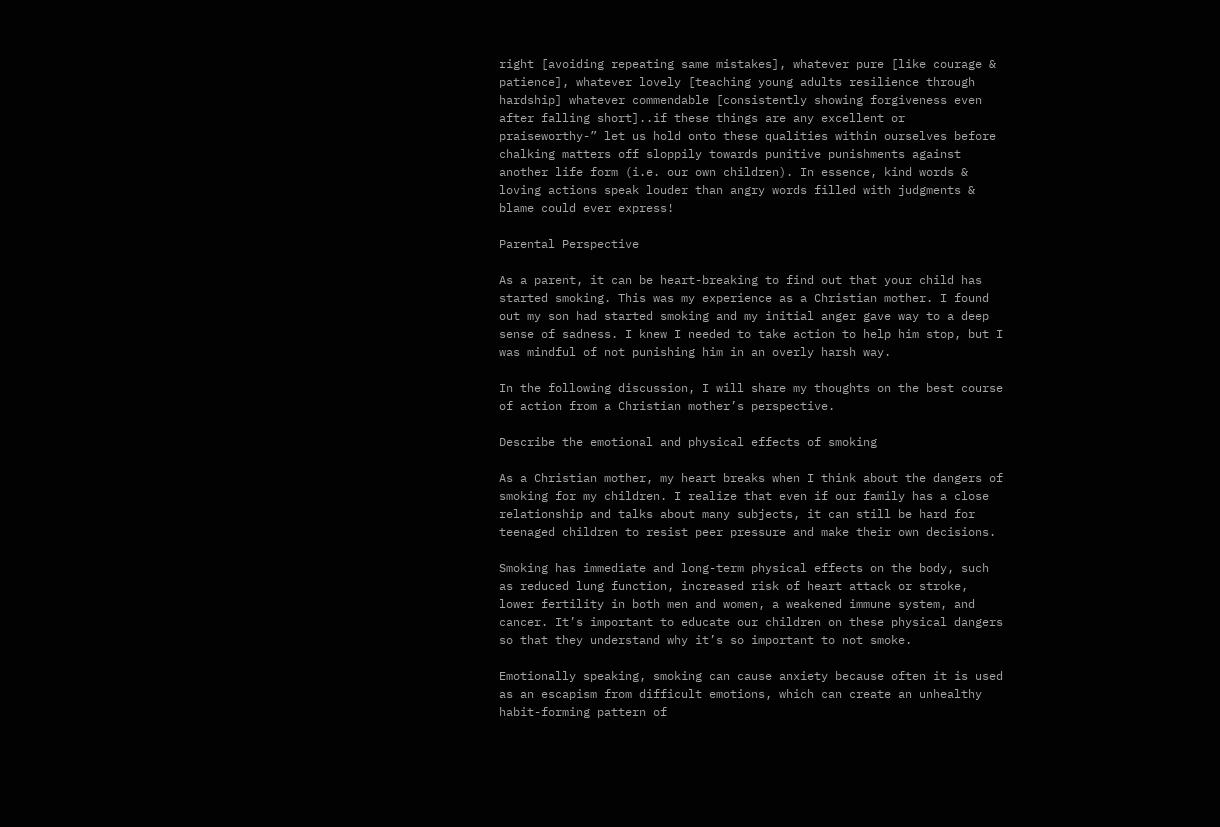right [avoiding repeating same mistakes], whatever pure [like courage & patience], whatever lovely [teaching young adults resilience through hardship] whatever commendable [consistently showing forgiveness even after falling short]..if these things are any excellent or praiseworthy-” let us hold onto these qualities within ourselves before chalking matters off sloppily towards punitive punishments against another life form (i.e. our own children). In essence, kind words & loving actions speak louder than angry words filled with judgments & blame could ever express!

Parental Perspective

As a parent, it can be heart-breaking to find out that your child has started smoking. This was my experience as a Christian mother. I found out my son had started smoking and my initial anger gave way to a deep sense of sadness. I knew I needed to take action to help him stop, but I was mindful of not punishing him in an overly harsh way.

In the following discussion, I will share my thoughts on the best course of action from a Christian mother’s perspective.

Describe the emotional and physical effects of smoking

As a Christian mother, my heart breaks when I think about the dangers of smoking for my children. I realize that even if our family has a close relationship and talks about many subjects, it can still be hard for teenaged children to resist peer pressure and make their own decisions.

Smoking has immediate and long-term physical effects on the body, such as reduced lung function, increased risk of heart attack or stroke, lower fertility in both men and women, a weakened immune system, and cancer. It’s important to educate our children on these physical dangers so that they understand why it’s so important to not smoke.

Emotionally speaking, smoking can cause anxiety because often it is used as an escapism from difficult emotions, which can create an unhealthy habit-forming pattern of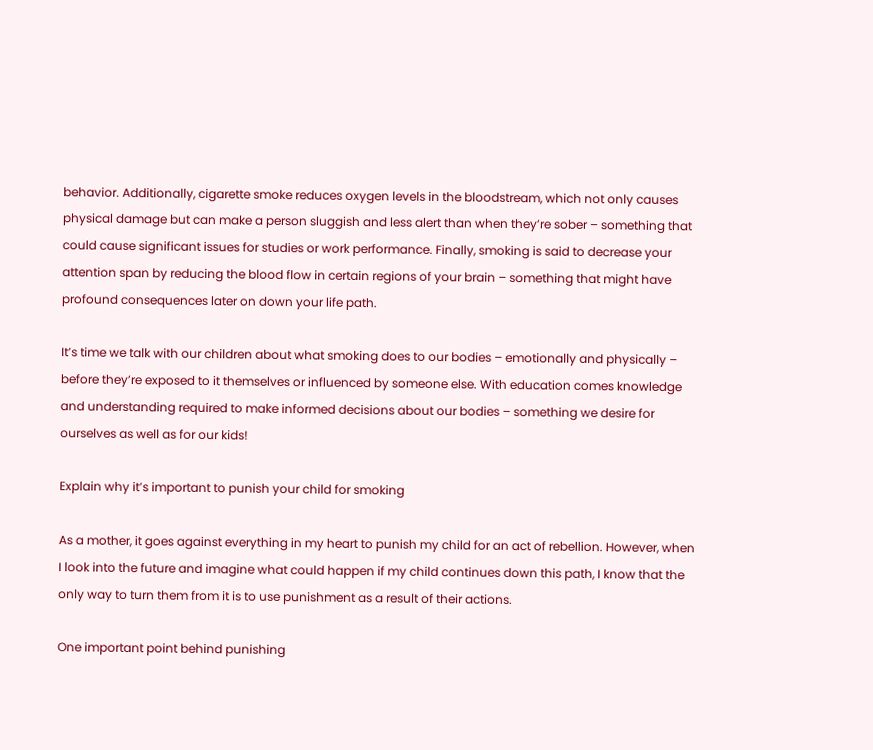behavior. Additionally, cigarette smoke reduces oxygen levels in the bloodstream, which not only causes physical damage but can make a person sluggish and less alert than when they’re sober – something that could cause significant issues for studies or work performance. Finally, smoking is said to decrease your attention span by reducing the blood flow in certain regions of your brain – something that might have profound consequences later on down your life path.

It’s time we talk with our children about what smoking does to our bodies – emotionally and physically – before they’re exposed to it themselves or influenced by someone else. With education comes knowledge and understanding required to make informed decisions about our bodies – something we desire for ourselves as well as for our kids!

Explain why it’s important to punish your child for smoking

As a mother, it goes against everything in my heart to punish my child for an act of rebellion. However, when I look into the future and imagine what could happen if my child continues down this path, I know that the only way to turn them from it is to use punishment as a result of their actions.

One important point behind punishing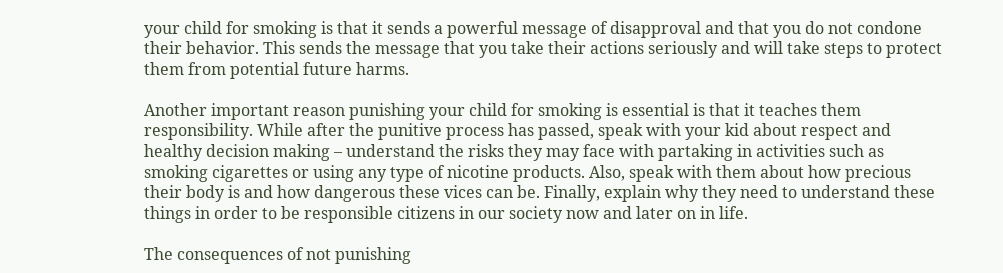your child for smoking is that it sends a powerful message of disapproval and that you do not condone their behavior. This sends the message that you take their actions seriously and will take steps to protect them from potential future harms.

Another important reason punishing your child for smoking is essential is that it teaches them responsibility. While after the punitive process has passed, speak with your kid about respect and healthy decision making – understand the risks they may face with partaking in activities such as smoking cigarettes or using any type of nicotine products. Also, speak with them about how precious their body is and how dangerous these vices can be. Finally, explain why they need to understand these things in order to be responsible citizens in our society now and later on in life.

The consequences of not punishing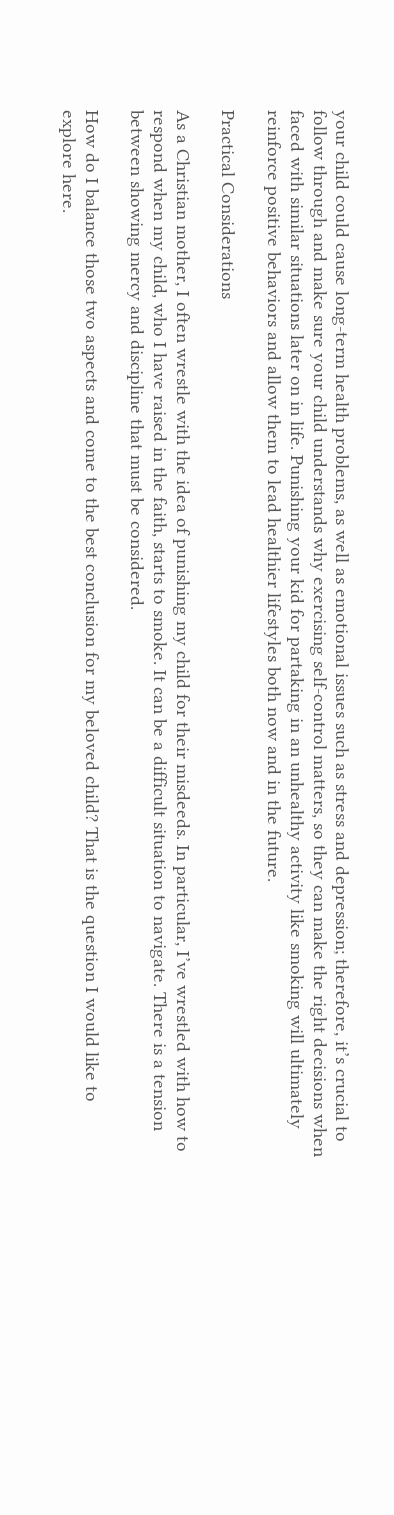your child could cause long-term health problems, as well as emotional issues such as stress and depression; therefore, it’s crucial to follow through and make sure your child understands why exercising self-control matters, so they can make the right decisions when faced with similar situations later on in life. Punishing your kid for partaking in an unhealthy activity like smoking will ultimately reinforce positive behaviors and allow them to lead healthier lifestyles both now and in the future.

Practical Considerations

As a Christian mother, I often wrestle with the idea of punishing my child for their misdeeds. In particular, I’ve wrestled with how to respond when my child, who I have raised in the faith, starts to smoke. It can be a difficult situation to navigate. There is a tension between showing mercy and discipline that must be considered.

How do I balance those two aspects and come to the best conclusion for my beloved child? That is the question I would like to explore here.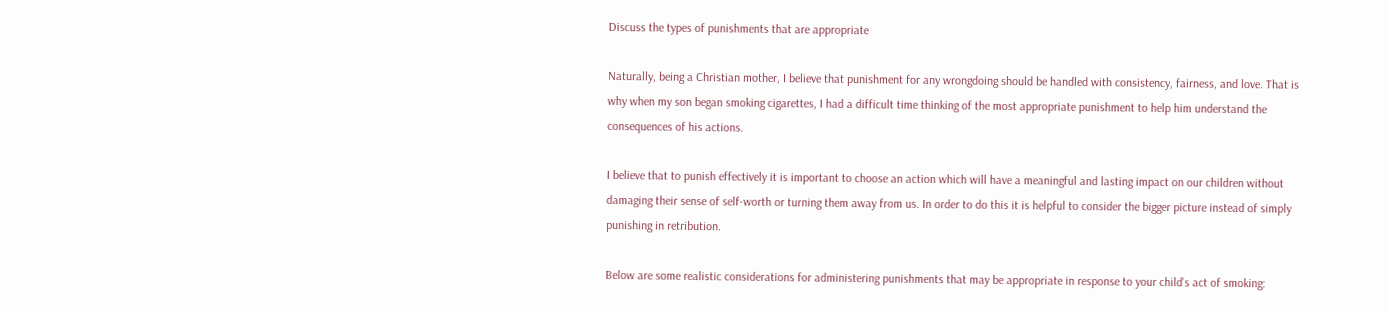Discuss the types of punishments that are appropriate

Naturally, being a Christian mother, I believe that punishment for any wrongdoing should be handled with consistency, fairness, and love. That is why when my son began smoking cigarettes, I had a difficult time thinking of the most appropriate punishment to help him understand the consequences of his actions.

I believe that to punish effectively it is important to choose an action which will have a meaningful and lasting impact on our children without damaging their sense of self-worth or turning them away from us. In order to do this it is helpful to consider the bigger picture instead of simply punishing in retribution.

Below are some realistic considerations for administering punishments that may be appropriate in response to your child’s act of smoking: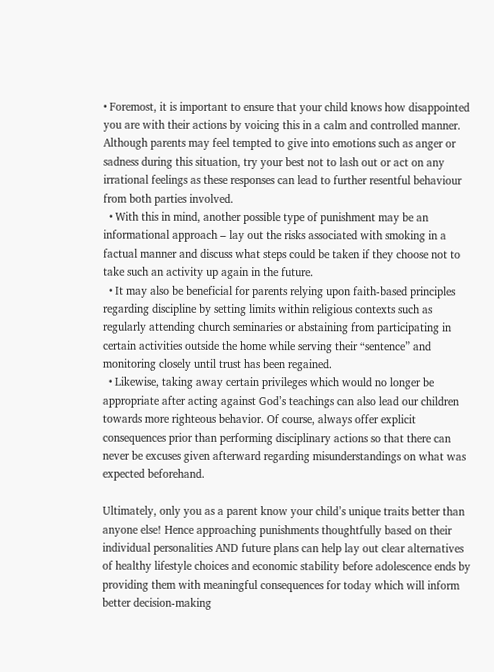• Foremost, it is important to ensure that your child knows how disappointed you are with their actions by voicing this in a calm and controlled manner. Although parents may feel tempted to give into emotions such as anger or sadness during this situation, try your best not to lash out or act on any irrational feelings as these responses can lead to further resentful behaviour from both parties involved.
  • With this in mind, another possible type of punishment may be an informational approach – lay out the risks associated with smoking in a factual manner and discuss what steps could be taken if they choose not to take such an activity up again in the future.
  • It may also be beneficial for parents relying upon faith-based principles regarding discipline by setting limits within religious contexts such as regularly attending church seminaries or abstaining from participating in certain activities outside the home while serving their “sentence” and monitoring closely until trust has been regained.
  • Likewise, taking away certain privileges which would no longer be appropriate after acting against God’s teachings can also lead our children towards more righteous behavior. Of course, always offer explicit consequences prior than performing disciplinary actions so that there can never be excuses given afterward regarding misunderstandings on what was expected beforehand.

Ultimately, only you as a parent know your child’s unique traits better than anyone else! Hence approaching punishments thoughtfully based on their individual personalities AND future plans can help lay out clear alternatives of healthy lifestyle choices and economic stability before adolescence ends by providing them with meaningful consequences for today which will inform better decision-making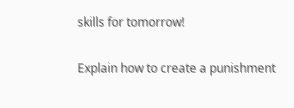skills for tomorrow!

Explain how to create a punishment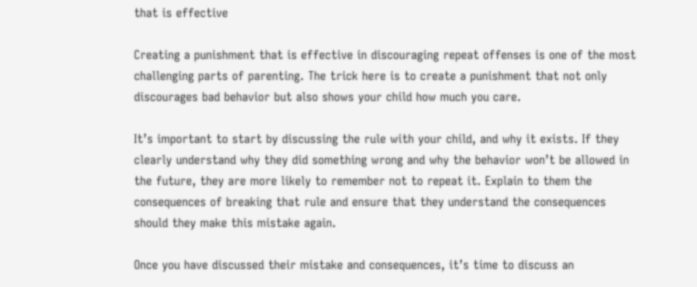that is effective

Creating a punishment that is effective in discouraging repeat offenses is one of the most challenging parts of parenting. The trick here is to create a punishment that not only discourages bad behavior but also shows your child how much you care.

It’s important to start by discussing the rule with your child, and why it exists. If they clearly understand why they did something wrong and why the behavior won’t be allowed in the future, they are more likely to remember not to repeat it. Explain to them the consequences of breaking that rule and ensure that they understand the consequences should they make this mistake again.

Once you have discussed their mistake and consequences, it’s time to discuss an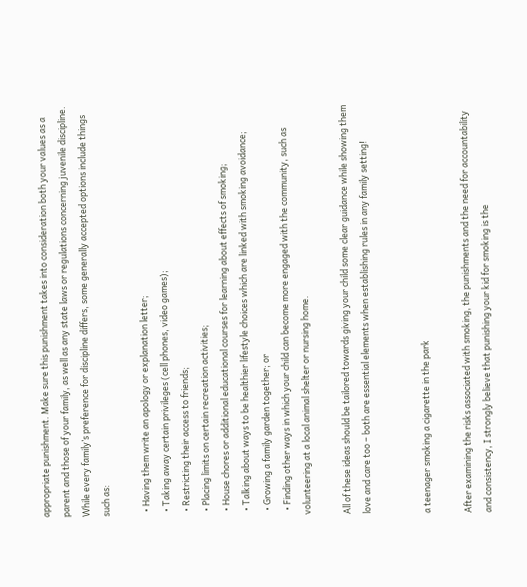appropriate punishment. Make sure this punishment takes into consideration both your values as a parent and those of your family, as well as any state laws or regulations concerning juvenile discipline. While every family’s preference for discipline differs, some generally accepted options include things such as:

  • Having them write an apology or explanation letter;
  • Taking away certain privileges (cell phones, video games);
  • Restricting their access to friends;
  • Placing limits on certain recreation activities;
  • House chores or additional educational courses for learning about effects of smoking;
  • Talking about ways to be healthier lifestyle choices which are linked with smoking avoidance;
  • Growing a family garden together; or
  • Finding other ways in which your child can become more engaged with the community, such as volunteering at a local animal shelter or nursing home.

All of these ideas should be tailored towards giving your child some clear guidance while showing them love and care too – both are essential elements when establishing rules in any family setting!


a teenager smoking a cigarette in the park

After examining the risks associated with smoking, the punishments and the need for accountability and consistency, I strongly believe that punishing your kid for smoking is the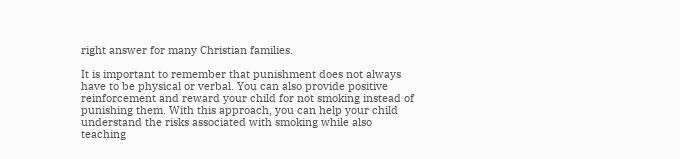right answer for many Christian families.

It is important to remember that punishment does not always have to be physical or verbal. You can also provide positive reinforcement and reward your child for not smoking instead of punishing them. With this approach, you can help your child understand the risks associated with smoking while also teaching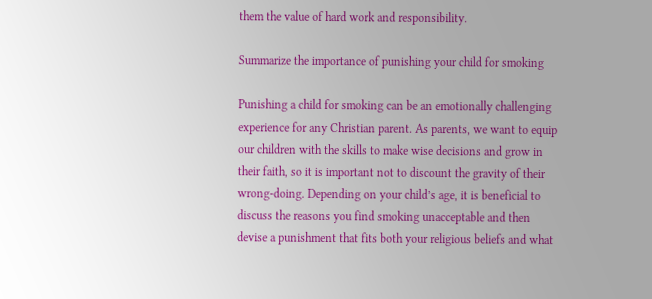them the value of hard work and responsibility.

Summarize the importance of punishing your child for smoking

Punishing a child for smoking can be an emotionally challenging experience for any Christian parent. As parents, we want to equip our children with the skills to make wise decisions and grow in their faith, so it is important not to discount the gravity of their wrong-doing. Depending on your child’s age, it is beneficial to discuss the reasons you find smoking unacceptable and then devise a punishment that fits both your religious beliefs and what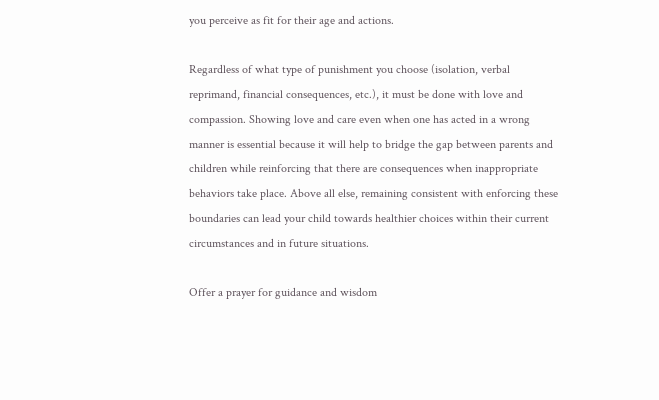you perceive as fit for their age and actions.

Regardless of what type of punishment you choose (isolation, verbal reprimand, financial consequences, etc.), it must be done with love and compassion. Showing love and care even when one has acted in a wrong manner is essential because it will help to bridge the gap between parents and children while reinforcing that there are consequences when inappropriate behaviors take place. Above all else, remaining consistent with enforcing these boundaries can lead your child towards healthier choices within their current circumstances and in future situations.

Offer a prayer for guidance and wisdom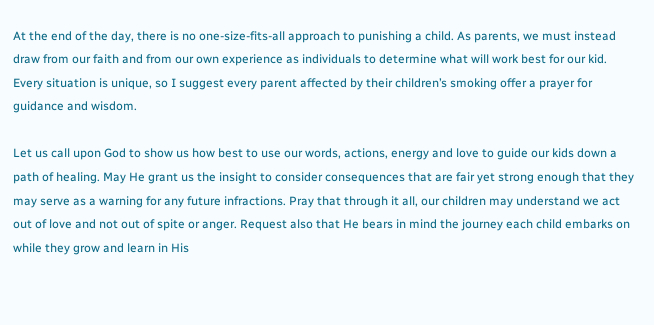At the end of the day, there is no one-size-fits-all approach to punishing a child. As parents, we must instead draw from our faith and from our own experience as individuals to determine what will work best for our kid. Every situation is unique, so I suggest every parent affected by their children’s smoking offer a prayer for guidance and wisdom.

Let us call upon God to show us how best to use our words, actions, energy and love to guide our kids down a path of healing. May He grant us the insight to consider consequences that are fair yet strong enough that they may serve as a warning for any future infractions. Pray that through it all, our children may understand we act out of love and not out of spite or anger. Request also that He bears in mind the journey each child embarks on while they grow and learn in His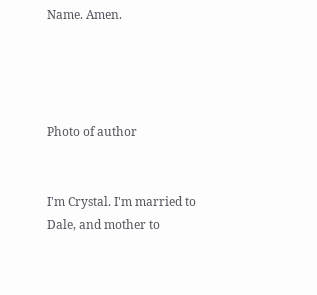Name. Amen.




Photo of author


I'm Crystal. I'm married to Dale, and mother to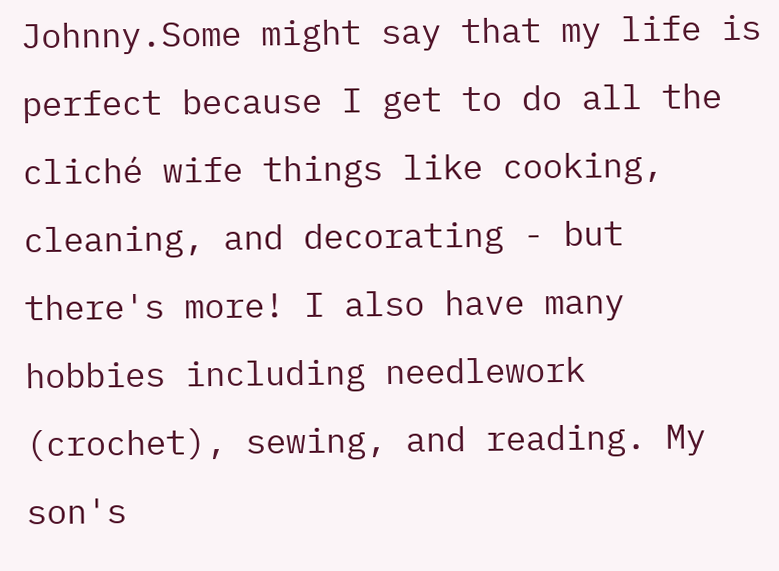Johnny.Some might say that my life is perfect because I get to do all the cliché wife things like cooking, cleaning, and decorating - but there's more! I also have many hobbies including needlework (crochet), sewing, and reading. My son's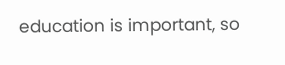education is important, so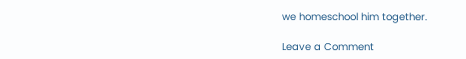we homeschool him together.

Leave a Comment